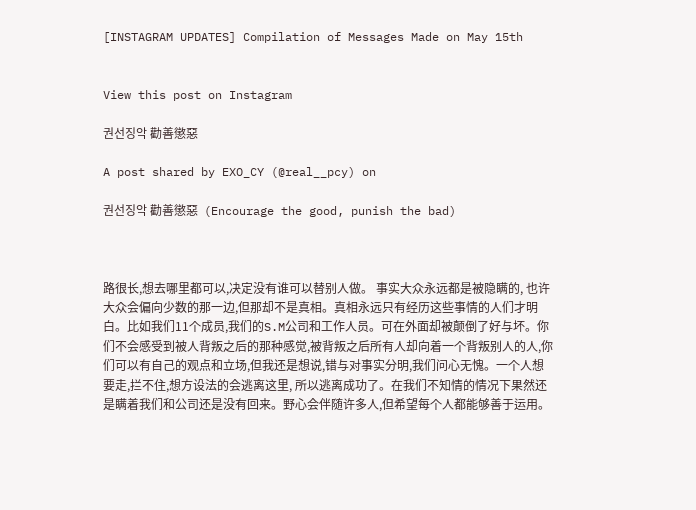[INSTAGRAM UPDATES] Compilation of Messages Made on May 15th


View this post on Instagram

권선징악 勸善懲惡

A post shared by EXO_CY (@real__pcy) on

권선징악 勸善懲惡  (Encourage the good, punish the bad)



路很长,想去哪里都可以,决定没有谁可以替别人做。 事实大众永远都是被隐瞒的, 也许大众会偏向少数的那一边,但那却不是真相。真相永远只有经历这些事情的人们才明白。比如我们11个成员,我们的S.M公司和工作人员。可在外面却被颠倒了好与坏。你们不会感受到被人背叛之后的那种感觉,被背叛之后所有人却向着一个背叛别人的人,你们可以有自己的观点和立场,但我还是想说,错与对事实分明,我们问心无愧。一个人想要走,拦不住,想方设法的会逃离这里, 所以逃离成功了。在我们不知情的情况下果然还是瞒着我们和公司还是没有回来。野心会伴随许多人,但希望每个人都能够善于运用。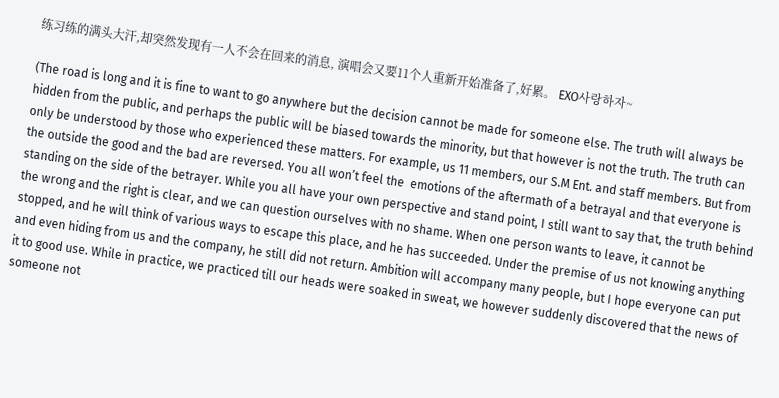练习练的满头大汗,却突然发现有一人不会在回来的消息, 演唱会又要11个人重新开始准备了,好累。 EXO사랑하자~

(The road is long and it is fine to want to go anywhere but the decision cannot be made for someone else. The truth will always be hidden from the public, and perhaps the public will be biased towards the minority, but that however is not the truth. The truth can only be understood by those who experienced these matters. For example, us 11 members, our S.M Ent. and staff members. But from the outside the good and the bad are reversed. You all won’t feel the  emotions of the aftermath of a betrayal and that everyone is standing on the side of the betrayer. While you all have your own perspective and stand point, I still want to say that, the truth behind the wrong and the right is clear, and we can question ourselves with no shame. When one person wants to leave, it cannot be stopped, and he will think of various ways to escape this place, and he has succeeded. Under the premise of us not knowing anything and even hiding from us and the company, he still did not return. Ambition will accompany many people, but I hope everyone can put it to good use. While in practice, we practiced till our heads were soaked in sweat, we however suddenly discovered that the news of someone not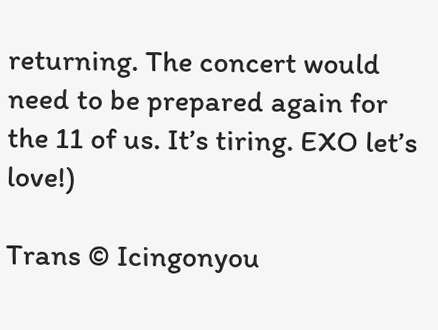returning. The concert would need to be prepared again for  the 11 of us. It’s tiring. EXO let’s love!)

Trans © Icingonyou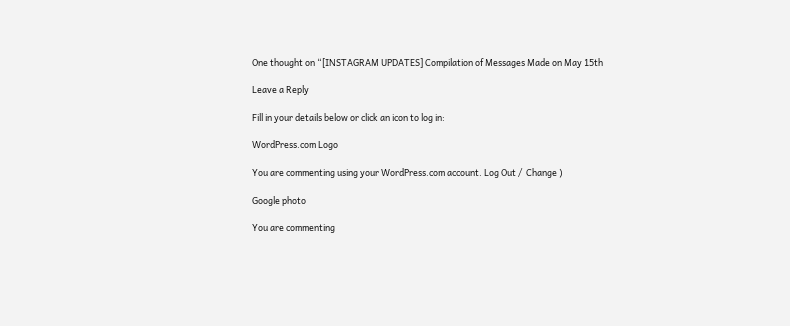One thought on “[INSTAGRAM UPDATES] Compilation of Messages Made on May 15th

Leave a Reply

Fill in your details below or click an icon to log in:

WordPress.com Logo

You are commenting using your WordPress.com account. Log Out /  Change )

Google photo

You are commenting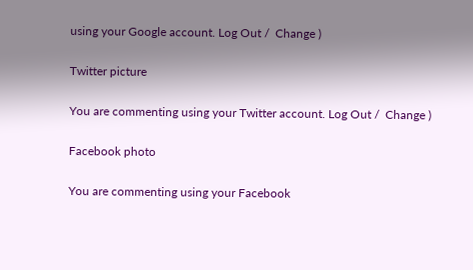using your Google account. Log Out /  Change )

Twitter picture

You are commenting using your Twitter account. Log Out /  Change )

Facebook photo

You are commenting using your Facebook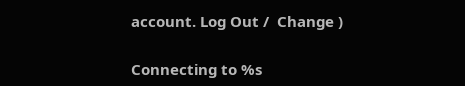account. Log Out /  Change )

Connecting to %s